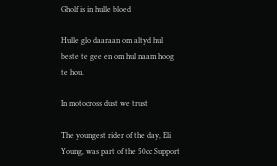Gholf is in hulle bloed

Hulle glo daaraan om altyd hul beste te gee en om hul naam hoog te hou.

In motocross dust we trust

The youngest rider of the day, Eli Young, was part of the 50cc Support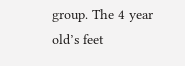group. The 4 year old’s feet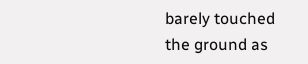barely touched the ground as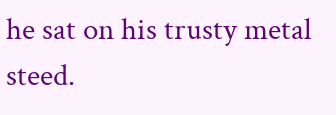he sat on his trusty metal steed.